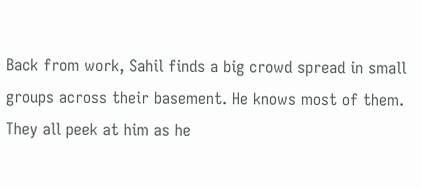Back from work, Sahil finds a big crowd spread in small groups across their basement. He knows most of them. They all peek at him as he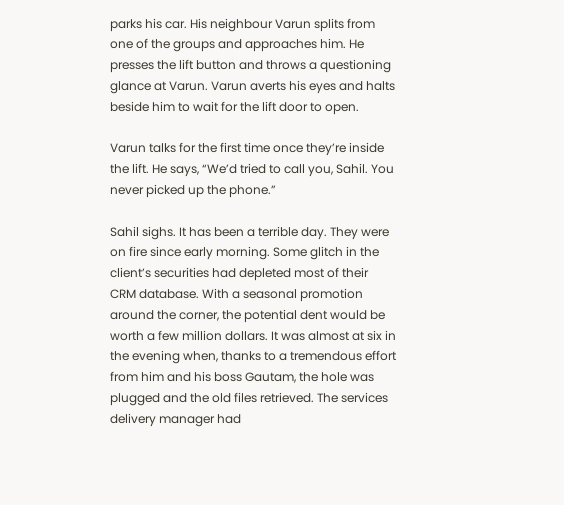parks his car. His neighbour Varun splits from one of the groups and approaches him. He presses the lift button and throws a questioning glance at Varun. Varun averts his eyes and halts beside him to wait for the lift door to open.

Varun talks for the first time once they’re inside the lift. He says, “We’d tried to call you, Sahil. You never picked up the phone.”

Sahil sighs. It has been a terrible day. They were on fire since early morning. Some glitch in the client’s securities had depleted most of their CRM database. With a seasonal promotion around the corner, the potential dent would be worth a few million dollars. It was almost at six in the evening when, thanks to a tremendous effort from him and his boss Gautam, the hole was plugged and the old files retrieved. The services delivery manager had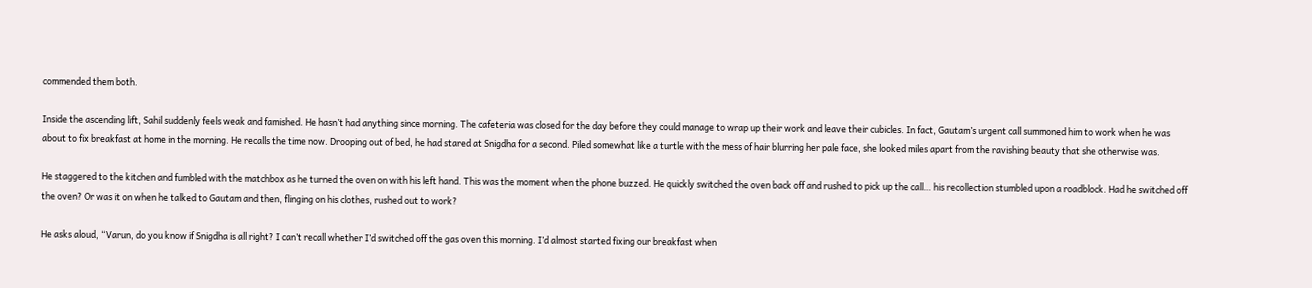commended them both.

Inside the ascending lift, Sahil suddenly feels weak and famished. He hasn’t had anything since morning. The cafeteria was closed for the day before they could manage to wrap up their work and leave their cubicles. In fact, Gautam’s urgent call summoned him to work when he was about to fix breakfast at home in the morning. He recalls the time now. Drooping out of bed, he had stared at Snigdha for a second. Piled somewhat like a turtle with the mess of hair blurring her pale face, she looked miles apart from the ravishing beauty that she otherwise was.

He staggered to the kitchen and fumbled with the matchbox as he turned the oven on with his left hand. This was the moment when the phone buzzed. He quickly switched the oven back off and rushed to pick up the call… his recollection stumbled upon a roadblock. Had he switched off the oven? Or was it on when he talked to Gautam and then, flinging on his clothes, rushed out to work?

He asks aloud, “Varun, do you know if Snigdha is all right? I can’t recall whether I’d switched off the gas oven this morning. I’d almost started fixing our breakfast when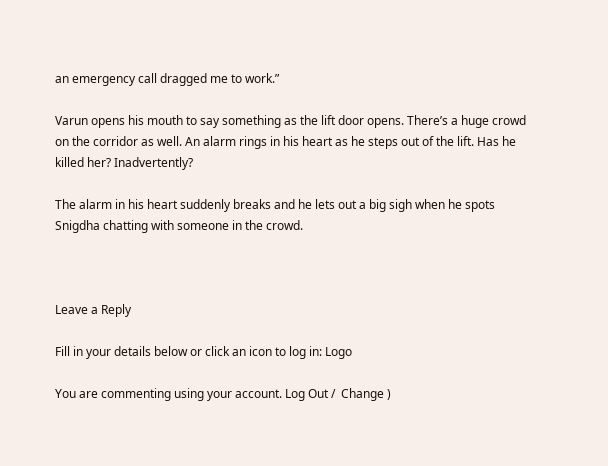an emergency call dragged me to work.”

Varun opens his mouth to say something as the lift door opens. There’s a huge crowd on the corridor as well. An alarm rings in his heart as he steps out of the lift. Has he killed her? Inadvertently?

The alarm in his heart suddenly breaks and he lets out a big sigh when he spots Snigdha chatting with someone in the crowd.



Leave a Reply

Fill in your details below or click an icon to log in: Logo

You are commenting using your account. Log Out /  Change )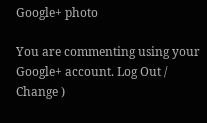Google+ photo

You are commenting using your Google+ account. Log Out /  Change )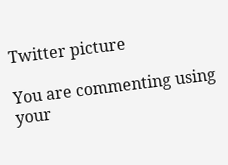Twitter picture

You are commenting using your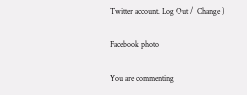Twitter account. Log Out /  Change )

Facebook photo

You are commenting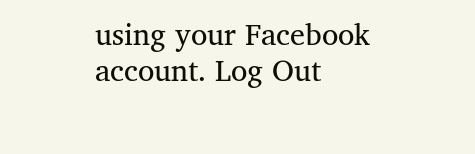using your Facebook account. Log Out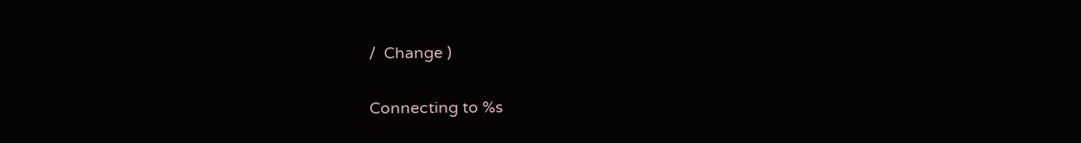/  Change )

Connecting to %s